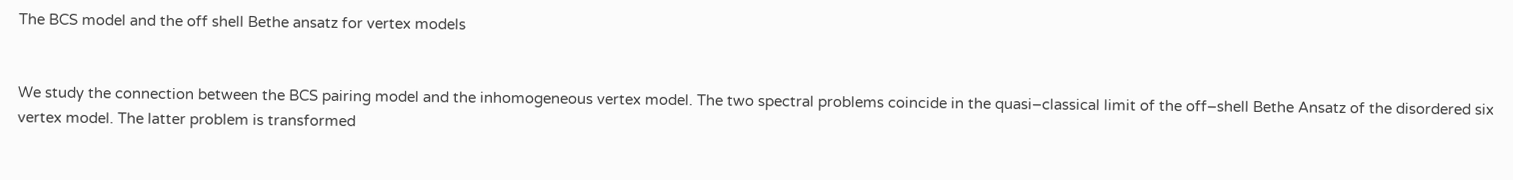The BCS model and the off shell Bethe ansatz for vertex models


We study the connection between the BCS pairing model and the inhomogeneous vertex model. The two spectral problems coincide in the quasi–classical limit of the off–shell Bethe Ansatz of the disordered six vertex model. The latter problem is transformed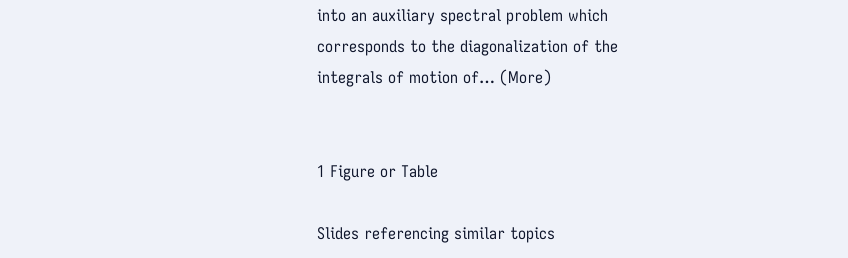into an auxiliary spectral problem which corresponds to the diagonalization of the integrals of motion of… (More)


1 Figure or Table

Slides referencing similar topics